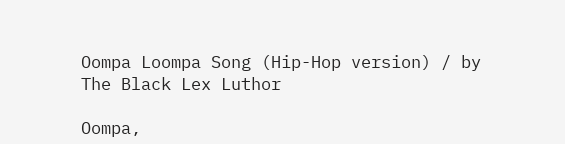Oompa Loompa Song (Hip-Hop version) / by The Black Lex Luthor

Oompa,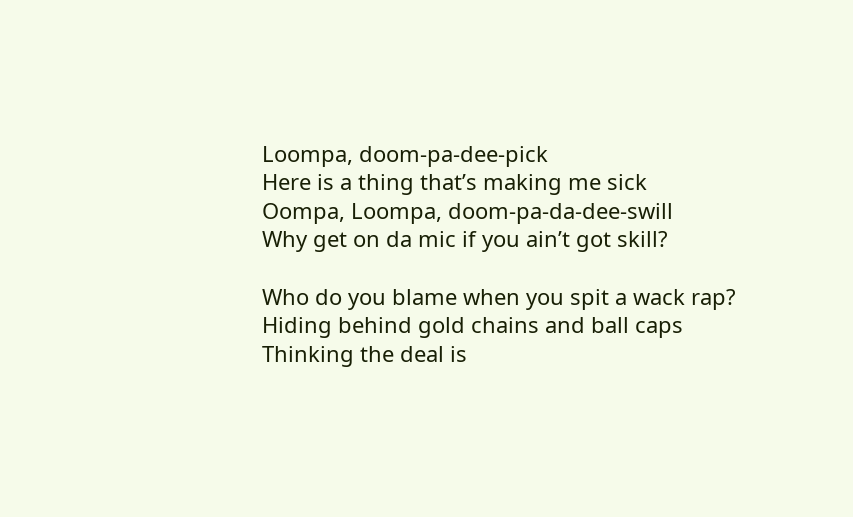Loompa, doom-pa-dee-pick
Here is a thing that’s making me sick
Oompa, Loompa, doom-pa-da-dee-swill
Why get on da mic if you ain’t got skill?

Who do you blame when you spit a wack rap?
Hiding behind gold chains and ball caps
Thinking the deal is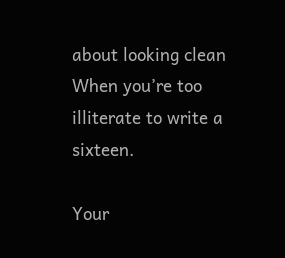about looking clean
When you’re too illiterate to write a sixteen.

Your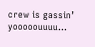crew is gassin’ yooooouuuu…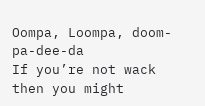Oompa, Loompa, doom-pa-dee-da
If you’re not wack then you might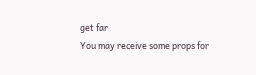get far
You may receive some props for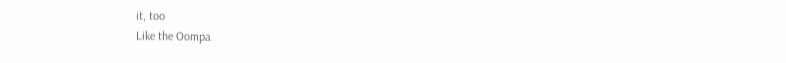it, too
Like the Oompa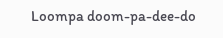Loompa doom-pa-dee-do